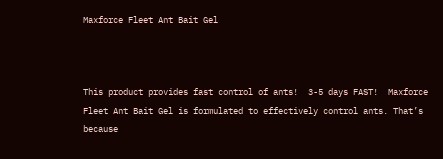Maxforce Fleet Ant Bait Gel



This product provides fast control of ants!  3-5 days FAST!  Maxforce Fleet Ant Bait Gel is formulated to effectively control ants. That’s because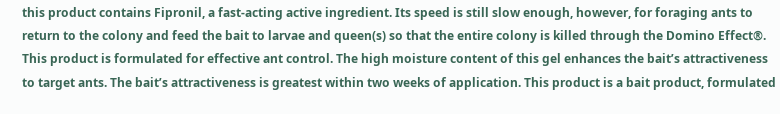this product contains Fipronil, a fast-acting active ingredient. Its speed is still slow enough, however, for foraging ants to return to the colony and feed the bait to larvae and queen(s) so that the entire colony is killed through the Domino Effect®. This product is formulated for effective ant control. The high moisture content of this gel enhances the bait’s attractiveness to target ants. The bait’s attractiveness is greatest within two weeks of application. This product is a bait product, formulated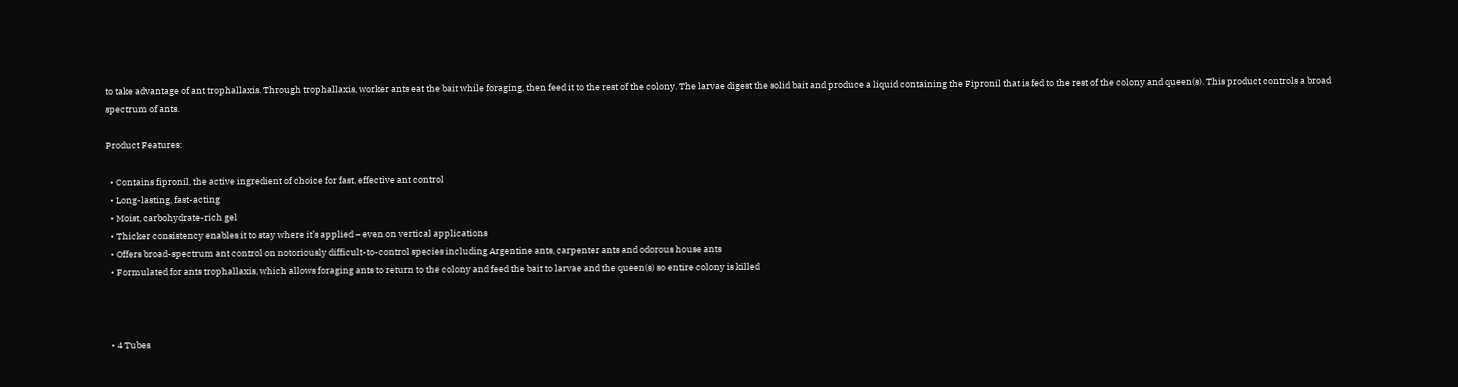to take advantage of ant trophallaxis. Through trophallaxis, worker ants eat the bait while foraging, then feed it to the rest of the colony. The larvae digest the solid bait and produce a liquid containing the Fipronil that is fed to the rest of the colony and queen(s). This product controls a broad spectrum of ants.

Product Features:

  • Contains fipronil, the active ingredient of choice for fast, effective ant control
  • Long-lasting, fast-acting
  • Moist, carbohydrate-rich gel
  • Thicker consistency enables it to stay where it’s applied – even on vertical applications
  • Offers broad-spectrum ant control on notoriously difficult-to-control species including Argentine ants, carpenter ants and odorous house ants
  • Formulated for ants trophallaxis, which allows foraging ants to return to the colony and feed the bait to larvae and the queen(s) so entire colony is killed



  • 4 Tubes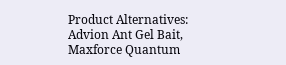Product Alternatives: Advion Ant Gel Bait, Maxforce Quantum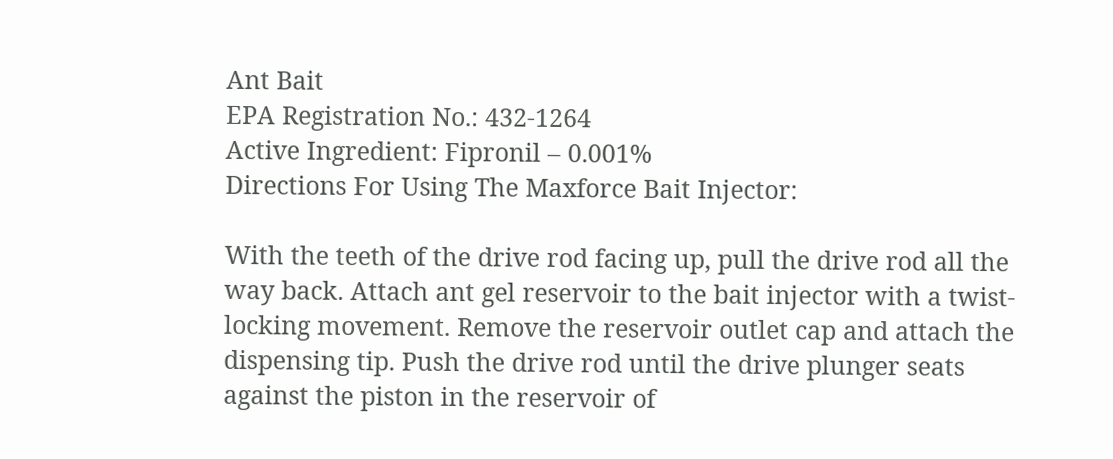Ant Bait
EPA Registration No.: 432-1264
Active Ingredient: Fipronil – 0.001%
Directions For Using The Maxforce Bait Injector:

With the teeth of the drive rod facing up, pull the drive rod all the way back. Attach ant gel reservoir to the bait injector with a twist-locking movement. Remove the reservoir outlet cap and attach the dispensing tip. Push the drive rod until the drive plunger seats against the piston in the reservoir of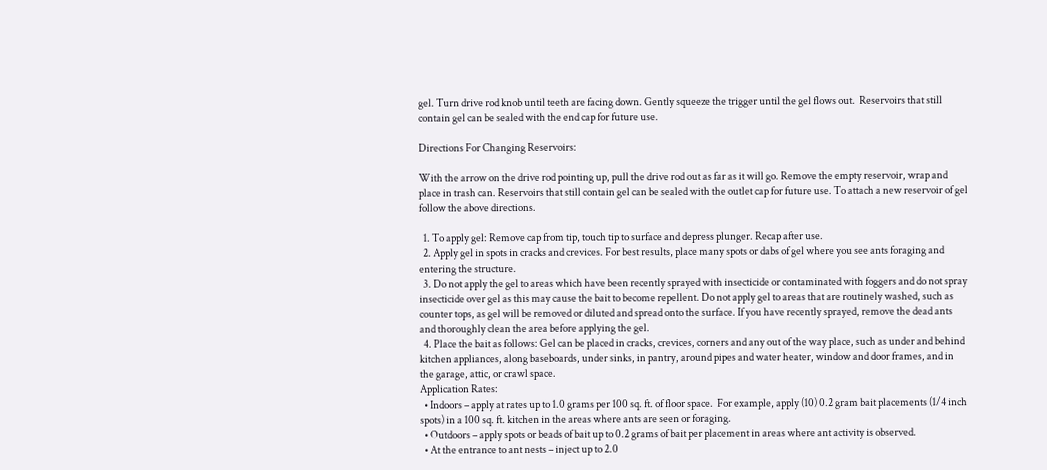gel. Turn drive rod knob until teeth are facing down. Gently squeeze the trigger until the gel flows out.  Reservoirs that still contain gel can be sealed with the end cap for future use.

Directions For Changing Reservoirs:

With the arrow on the drive rod pointing up, pull the drive rod out as far as it will go. Remove the empty reservoir, wrap and place in trash can. Reservoirs that still contain gel can be sealed with the outlet cap for future use. To attach a new reservoir of gel follow the above directions.

  1. To apply gel: Remove cap from tip, touch tip to surface and depress plunger. Recap after use.
  2. Apply gel in spots in cracks and crevices. For best results, place many spots or dabs of gel where you see ants foraging and entering the structure.
  3. Do not apply the gel to areas which have been recently sprayed with insecticide or contaminated with foggers and do not spray insecticide over gel as this may cause the bait to become repellent. Do not apply gel to areas that are routinely washed, such as counter tops, as gel will be removed or diluted and spread onto the surface. If you have recently sprayed, remove the dead ants and thoroughly clean the area before applying the gel.
  4. Place the bait as follows: Gel can be placed in cracks, crevices, corners and any out of the way place, such as under and behind kitchen appliances, along baseboards, under sinks, in pantry, around pipes and water heater, window and door frames, and in the garage, attic, or crawl space.
Application Rates:
  • Indoors – apply at rates up to 1.0 grams per 100 sq. ft. of floor space.  For example, apply (10) 0.2 gram bait placements (1/4 inch spots) in a 100 sq. ft. kitchen in the areas where ants are seen or foraging.
  • Outdoors – apply spots or beads of bait up to 0.2 grams of bait per placement in areas where ant activity is observed.
  • At the entrance to ant nests – inject up to 2.0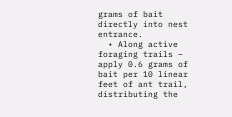grams of bait directly into nest entrance.
  • Along active foraging trails – apply 0.6 grams of bait per 10 linear feet of ant trail, distributing the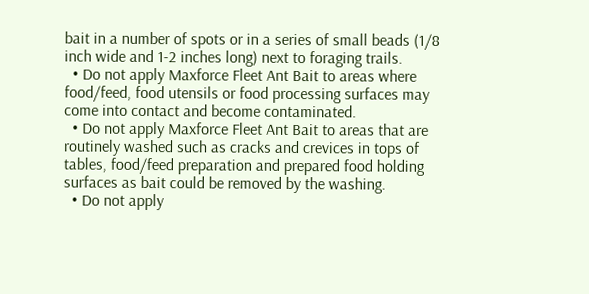bait in a number of spots or in a series of small beads (1/8 inch wide and 1-2 inches long) next to foraging trails.
  • Do not apply Maxforce Fleet Ant Bait to areas where food/feed, food utensils or food processing surfaces may come into contact and become contaminated.
  • Do not apply Maxforce Fleet Ant Bait to areas that are routinely washed such as cracks and crevices in tops of tables, food/feed preparation and prepared food holding surfaces as bait could be removed by the washing.
  • Do not apply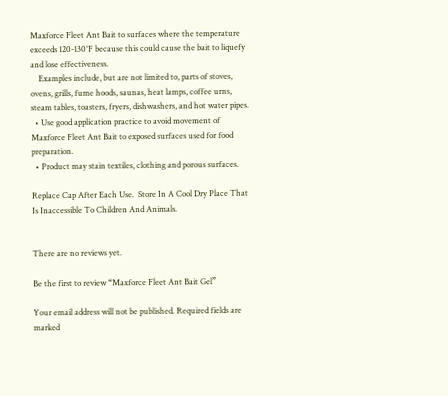Maxforce Fleet Ant Bait to surfaces where the temperature exceeds 120-130°F because this could cause the bait to liquefy and lose effectiveness.
    Examples include, but are not limited to, parts of stoves, ovens, grills, fume hoods, saunas, heat lamps, coffee urns, steam tables, toasters, fryers, dishwashers, and hot water pipes.
  • Use good application practice to avoid movement of Maxforce Fleet Ant Bait to exposed surfaces used for food preparation.
  • Product may stain textiles, clothing and porous surfaces.

Replace Cap After Each Use.  Store In A Cool Dry Place That Is Inaccessible To Children And Animals.


There are no reviews yet.

Be the first to review “Maxforce Fleet Ant Bait Gel”

Your email address will not be published. Required fields are marked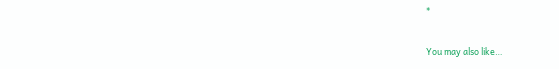*

You may also like…